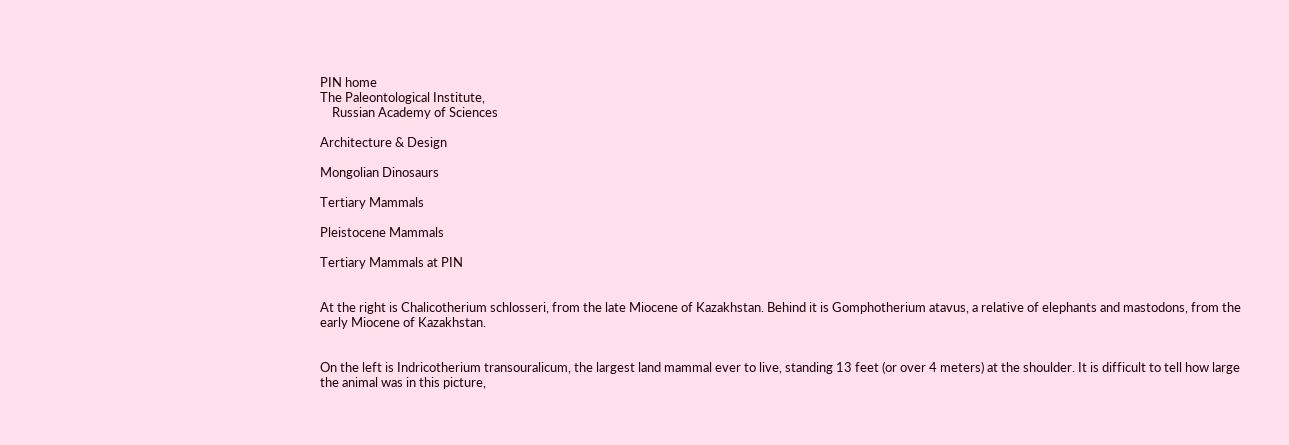PIN home
The Paleontological Institute,
    Russian Academy of Sciences

Architecture & Design

Mongolian Dinosaurs

Tertiary Mammals

Pleistocene Mammals

Tertiary Mammals at PIN


At the right is Chalicotherium schlosseri, from the late Miocene of Kazakhstan. Behind it is Gomphotherium atavus, a relative of elephants and mastodons, from the early Miocene of Kazakhstan.


On the left is Indricotherium transouralicum, the largest land mammal ever to live, standing 13 feet (or over 4 meters) at the shoulder. It is difficult to tell how large the animal was in this picture,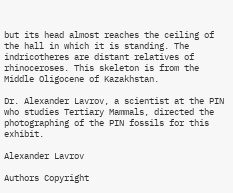but its head almost reaches the ceiling of the hall in which it is standing. The indricotheres are distant relatives of rhinoceroses. This skeleton is from the Middle Oligocene of Kazakhstan.

Dr. Alexander Lavrov, a scientist at the PIN who studies Tertiary Mammals, directed the photographing of the PIN fossils for this exhibit.

Alexander Lavrov

Authors Copyright